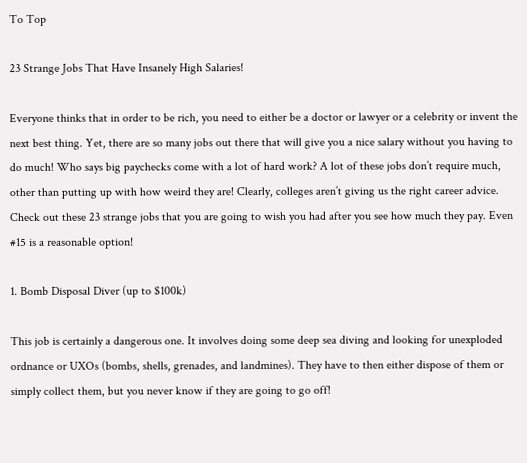To Top

23 Strange Jobs That Have Insanely High Salaries!

Everyone thinks that in order to be rich, you need to either be a doctor or lawyer or a celebrity or invent the next best thing. Yet, there are so many jobs out there that will give you a nice salary without you having to do much! Who says big paychecks come with a lot of hard work? A lot of these jobs don’t require much, other than putting up with how weird they are! Clearly, colleges aren’t giving us the right career advice. Check out these 23 strange jobs that you are going to wish you had after you see how much they pay. Even #15 is a reasonable option!

1. Bomb Disposal Diver (up to $100k)

This job is certainly a dangerous one. It involves doing some deep sea diving and looking for unexploded ordnance or UXOs (bombs, shells, grenades, and landmines). They have to then either dispose of them or simply collect them, but you never know if they are going to go off!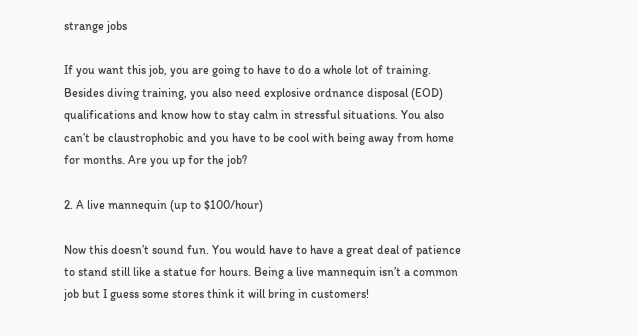strange jobs

If you want this job, you are going to have to do a whole lot of training. Besides diving training, you also need explosive ordnance disposal (EOD) qualifications and know how to stay calm in stressful situations. You also can’t be claustrophobic and you have to be cool with being away from home for months. Are you up for the job?

2. A live mannequin (up to $100/hour)

Now this doesn’t sound fun. You would have to have a great deal of patience to stand still like a statue for hours. Being a live mannequin isn’t a common job but I guess some stores think it will bring in customers!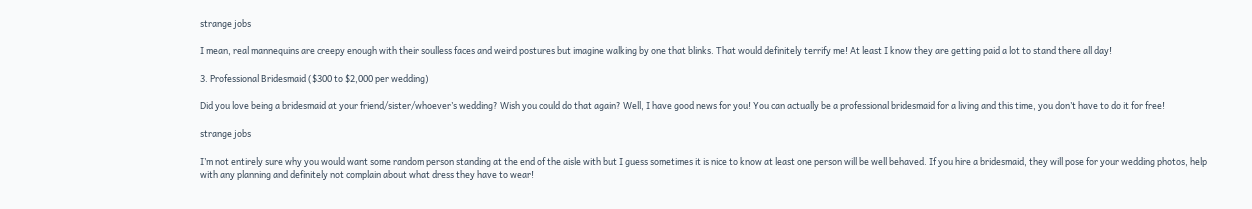strange jobs

I mean, real mannequins are creepy enough with their soulless faces and weird postures but imagine walking by one that blinks. That would definitely terrify me! At least I know they are getting paid a lot to stand there all day!

3. Professional Bridesmaid ($300 to $2,000 per wedding)

Did you love being a bridesmaid at your friend/sister/whoever’s wedding? Wish you could do that again? Well, I have good news for you! You can actually be a professional bridesmaid for a living and this time, you don’t have to do it for free!

strange jobs

I’m not entirely sure why you would want some random person standing at the end of the aisle with but I guess sometimes it is nice to know at least one person will be well behaved. If you hire a bridesmaid, they will pose for your wedding photos, help with any planning and definitely not complain about what dress they have to wear!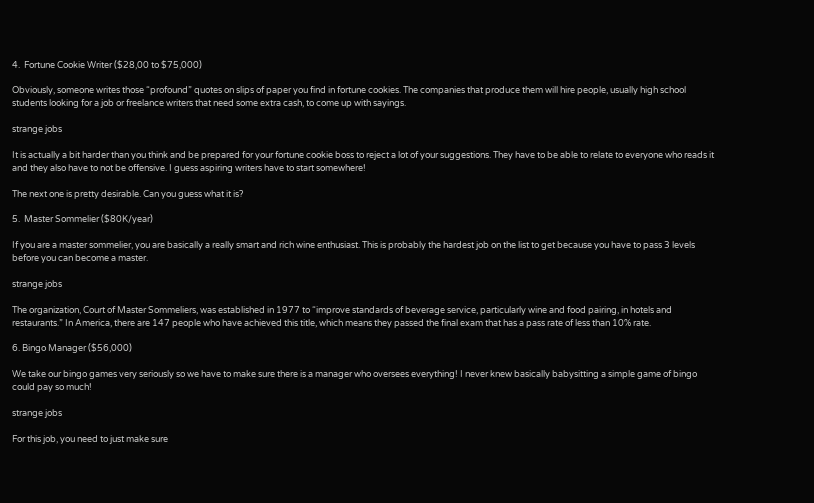4.  Fortune Cookie Writer ($28,00 to $75,000)

Obviously, someone writes those “profound” quotes on slips of paper you find in fortune cookies. The companies that produce them will hire people, usually high school students looking for a job or freelance writers that need some extra cash, to come up with sayings.

strange jobs

It is actually a bit harder than you think and be prepared for your fortune cookie boss to reject a lot of your suggestions. They have to be able to relate to everyone who reads it and they also have to not be offensive. I guess aspiring writers have to start somewhere!

The next one is pretty desirable. Can you guess what it is?

5.  Master Sommelier ($80K/year)

If you are a master sommelier, you are basically a really smart and rich wine enthusiast. This is probably the hardest job on the list to get because you have to pass 3 levels before you can become a master.

strange jobs

The organization, Court of Master Sommeliers, was established in 1977 to “improve standards of beverage service, particularly wine and food pairing, in hotels and restaurants.” In America, there are 147 people who have achieved this title, which means they passed the final exam that has a pass rate of less than 10% rate.

6. Bingo Manager ($56,000)

We take our bingo games very seriously so we have to make sure there is a manager who oversees everything! I never knew basically babysitting a simple game of bingo could pay so much!

strange jobs

For this job, you need to just make sure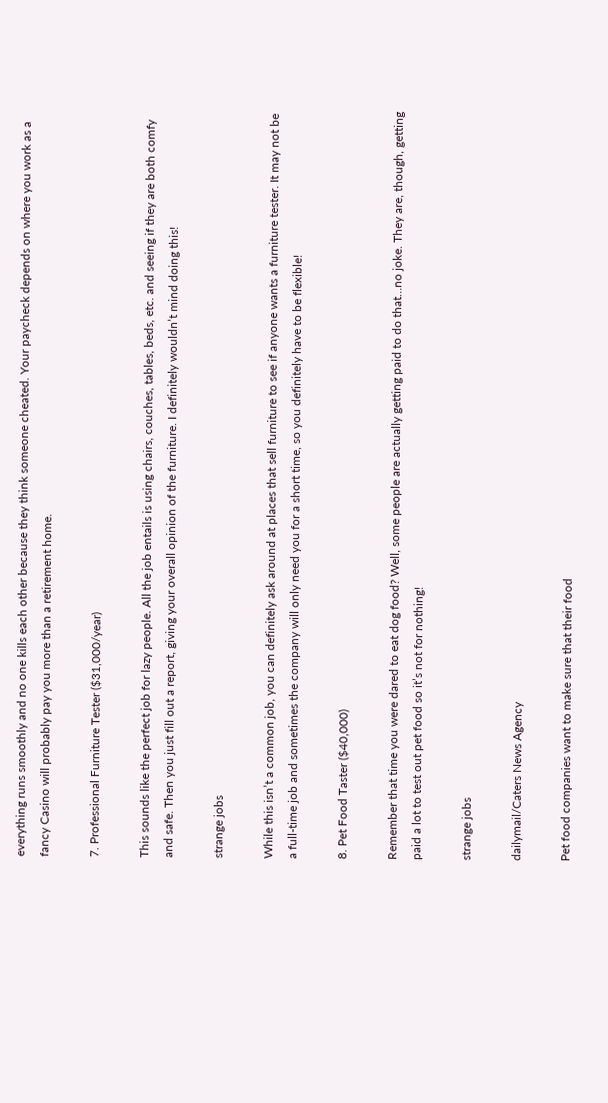everything runs smoothly and no one kills each other because they think someone cheated. Your paycheck depends on where you work as a fancy Casino will probably pay you more than a retirement home.

7. Professional Furniture Tester ($31,000/year)

This sounds like the perfect job for lazy people. All the job entails is using chairs, couches, tables, beds, etc. and seeing if they are both comfy and safe. Then you just fill out a report, giving your overall opinion of the furniture. I definitely wouldn’t mind doing this!

strange jobs

While this isn’t a common job, you can definitely ask around at places that sell furniture to see if anyone wants a furniture tester. It may not be a full-time job and sometimes the company will only need you for a short time, so you definitely have to be flexible!

8. Pet Food Taster ($40,000)

Remember that time you were dared to eat dog food? Well, some people are actually getting paid to do that…no joke. They are, though, getting paid a lot to test out pet food so it’s not for nothing!

strange jobs

dailymail/Caters News Agency

Pet food companies want to make sure that their food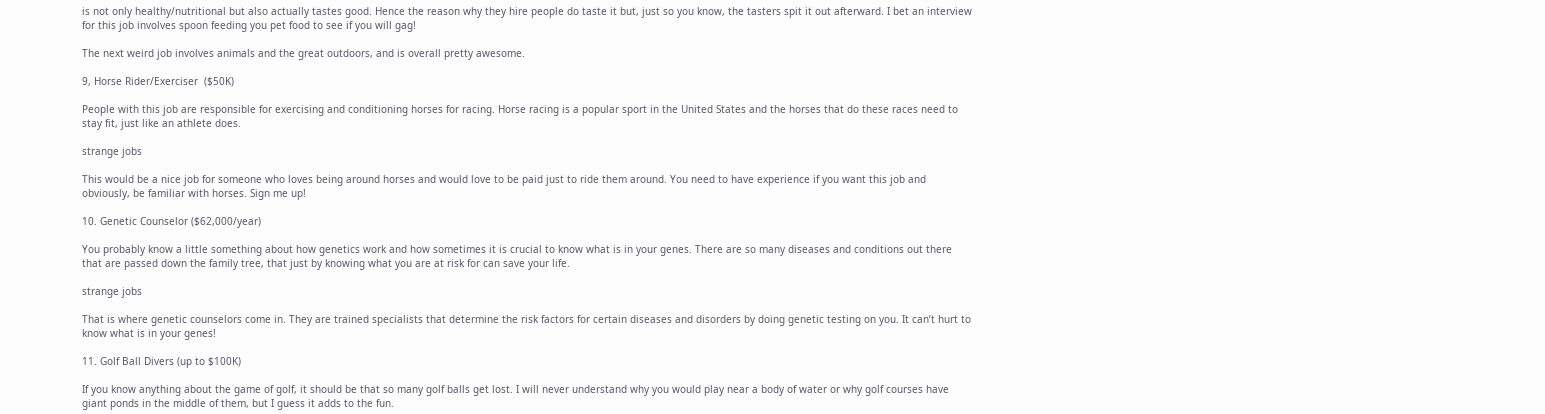is not only healthy/nutritional but also actually tastes good. Hence the reason why they hire people do taste it but, just so you know, the tasters spit it out afterward. I bet an interview for this job involves spoon feeding you pet food to see if you will gag!

The next weird job involves animals and the great outdoors, and is overall pretty awesome.

9, Horse Rider/Exerciser  ($50K)

People with this job are responsible for exercising and conditioning horses for racing. Horse racing is a popular sport in the United States and the horses that do these races need to stay fit, just like an athlete does.

strange jobs

This would be a nice job for someone who loves being around horses and would love to be paid just to ride them around. You need to have experience if you want this job and obviously, be familiar with horses. Sign me up!

10. Genetic Counselor ($62,000/year)

You probably know a little something about how genetics work and how sometimes it is crucial to know what is in your genes. There are so many diseases and conditions out there that are passed down the family tree, that just by knowing what you are at risk for can save your life.

strange jobs

That is where genetic counselors come in. They are trained specialists that determine the risk factors for certain diseases and disorders by doing genetic testing on you. It can’t hurt to know what is in your genes!

11. Golf Ball Divers (up to $100K)

If you know anything about the game of golf, it should be that so many golf balls get lost. I will never understand why you would play near a body of water or why golf courses have giant ponds in the middle of them, but I guess it adds to the fun.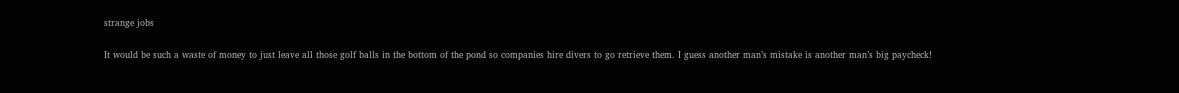strange jobs

It would be such a waste of money to just leave all those golf balls in the bottom of the pond so companies hire divers to go retrieve them. I guess another man’s mistake is another man’s big paycheck!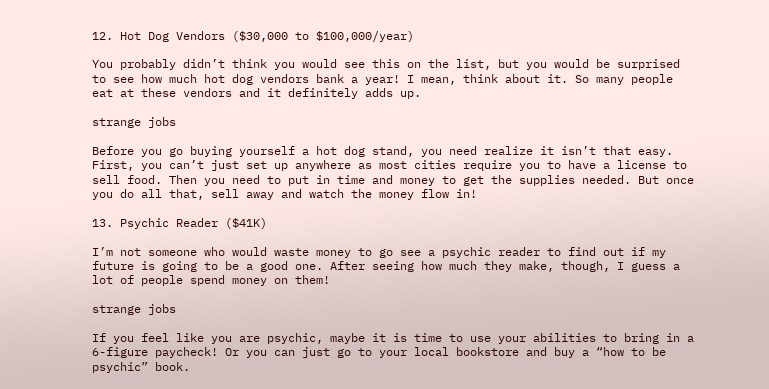12. Hot Dog Vendors ($30,000 to $100,000/year)

You probably didn’t think you would see this on the list, but you would be surprised to see how much hot dog vendors bank a year! I mean, think about it. So many people eat at these vendors and it definitely adds up.

strange jobs

Before you go buying yourself a hot dog stand, you need realize it isn’t that easy. First, you can’t just set up anywhere as most cities require you to have a license to sell food. Then you need to put in time and money to get the supplies needed. But once you do all that, sell away and watch the money flow in!

13. Psychic Reader ($41K)

I’m not someone who would waste money to go see a psychic reader to find out if my future is going to be a good one. After seeing how much they make, though, I guess a lot of people spend money on them!

strange jobs

If you feel like you are psychic, maybe it is time to use your abilities to bring in a 6-figure paycheck! Or you can just go to your local bookstore and buy a “how to be psychic” book.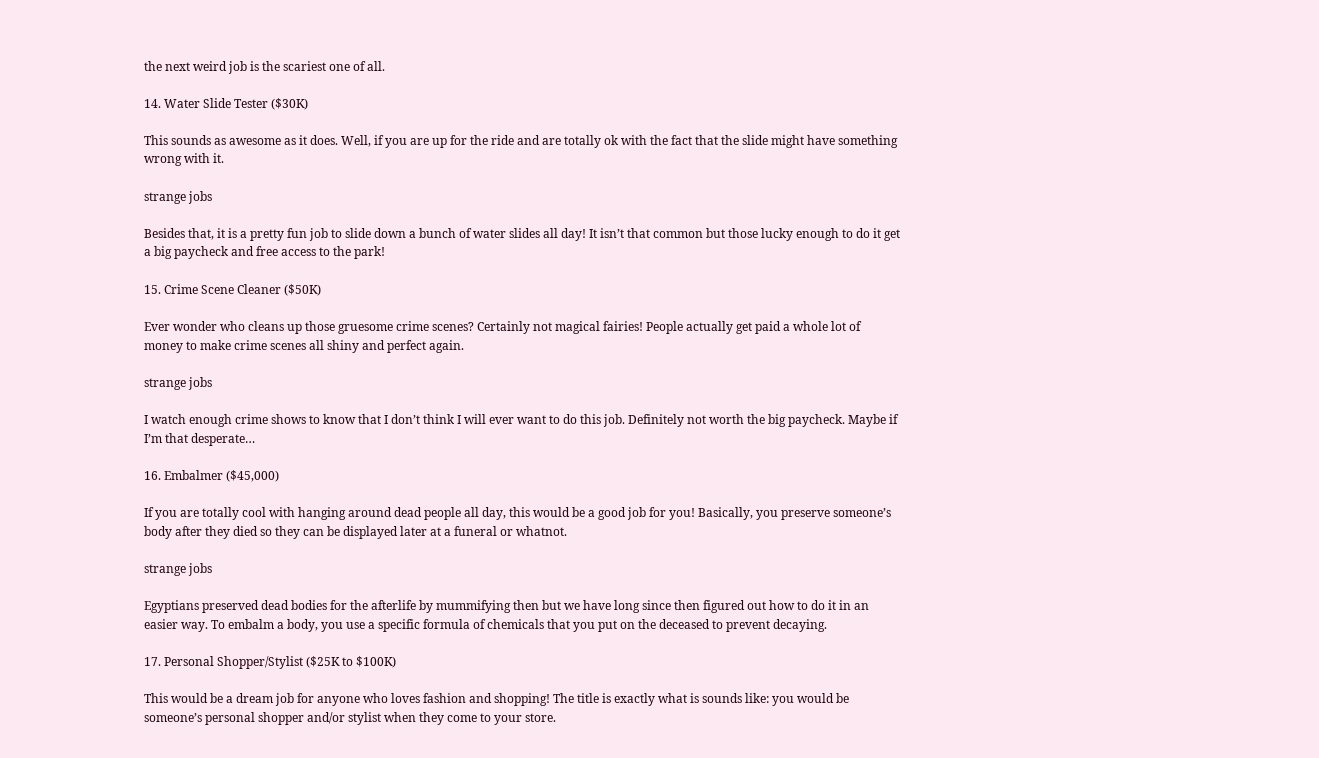the next weird job is the scariest one of all.

14. Water Slide Tester ($30K)

This sounds as awesome as it does. Well, if you are up for the ride and are totally ok with the fact that the slide might have something wrong with it.

strange jobs

Besides that, it is a pretty fun job to slide down a bunch of water slides all day! It isn’t that common but those lucky enough to do it get a big paycheck and free access to the park!

15. Crime Scene Cleaner ($50K)

Ever wonder who cleans up those gruesome crime scenes? Certainly not magical fairies! People actually get paid a whole lot of money to make crime scenes all shiny and perfect again.

strange jobs

I watch enough crime shows to know that I don’t think I will ever want to do this job. Definitely not worth the big paycheck. Maybe if I’m that desperate…

16. Embalmer ($45,000)

If you are totally cool with hanging around dead people all day, this would be a good job for you! Basically, you preserve someone’s body after they died so they can be displayed later at a funeral or whatnot.

strange jobs

Egyptians preserved dead bodies for the afterlife by mummifying then but we have long since then figured out how to do it in an easier way. To embalm a body, you use a specific formula of chemicals that you put on the deceased to prevent decaying.

17. Personal Shopper/Stylist ($25K to $100K)

This would be a dream job for anyone who loves fashion and shopping! The title is exactly what is sounds like: you would be someone’s personal shopper and/or stylist when they come to your store.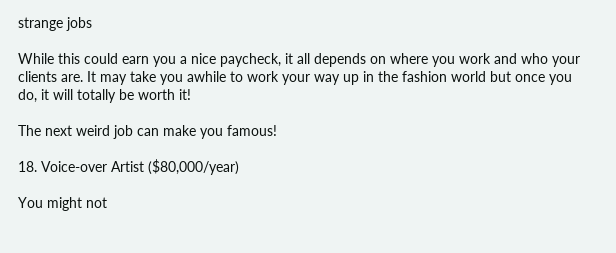strange jobs

While this could earn you a nice paycheck, it all depends on where you work and who your clients are. It may take you awhile to work your way up in the fashion world but once you do, it will totally be worth it!

The next weird job can make you famous!

18. Voice-over Artist ($80,000/year)

You might not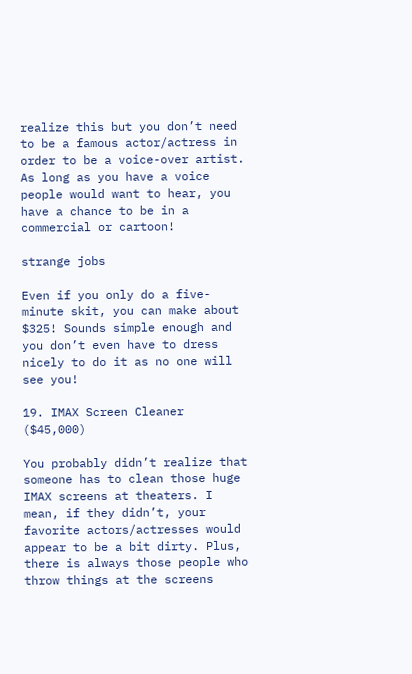realize this but you don’t need to be a famous actor/actress in order to be a voice-over artist. As long as you have a voice people would want to hear, you have a chance to be in a commercial or cartoon!

strange jobs

Even if you only do a five-minute skit, you can make about $325! Sounds simple enough and you don’t even have to dress nicely to do it as no one will see you!

19. IMAX Screen Cleaner ($45,000)

You probably didn’t realize that someone has to clean those huge IMAX screens at theaters. I mean, if they didn’t, your favorite actors/actresses would appear to be a bit dirty. Plus, there is always those people who throw things at the screens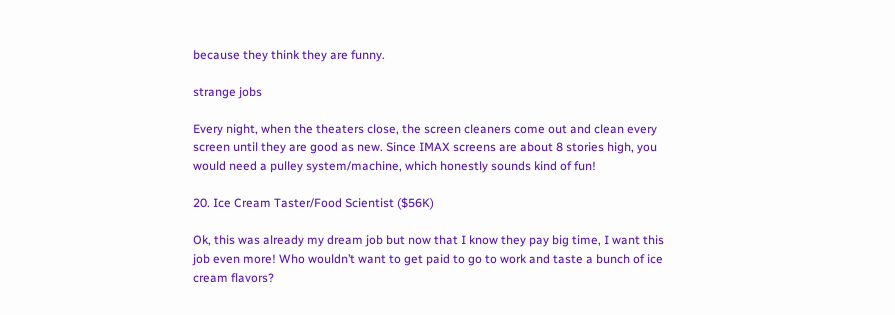because they think they are funny.

strange jobs

Every night, when the theaters close, the screen cleaners come out and clean every screen until they are good as new. Since IMAX screens are about 8 stories high, you would need a pulley system/machine, which honestly sounds kind of fun!

20. Ice Cream Taster/Food Scientist ($56K)

Ok, this was already my dream job but now that I know they pay big time, I want this job even more! Who wouldn’t want to get paid to go to work and taste a bunch of ice cream flavors?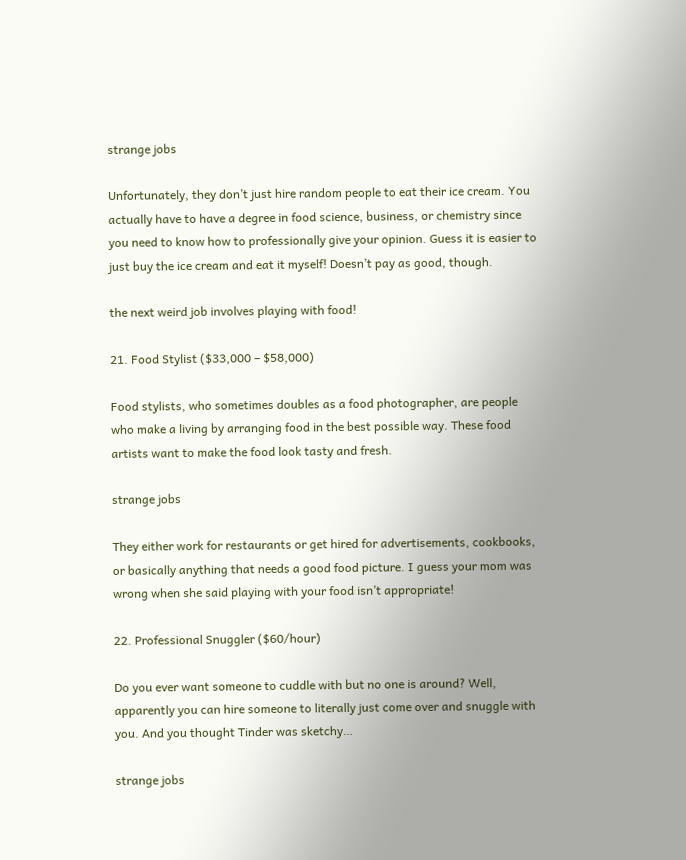strange jobs

Unfortunately, they don’t just hire random people to eat their ice cream. You actually have to have a degree in food science, business, or chemistry since you need to know how to professionally give your opinion. Guess it is easier to just buy the ice cream and eat it myself! Doesn’t pay as good, though.

the next weird job involves playing with food!

21. Food Stylist ($33,000 – $58,000)

Food stylists, who sometimes doubles as a food photographer, are people who make a living by arranging food in the best possible way. These food artists want to make the food look tasty and fresh.

strange jobs

They either work for restaurants or get hired for advertisements, cookbooks, or basically anything that needs a good food picture. I guess your mom was wrong when she said playing with your food isn’t appropriate!

22. Professional Snuggler ($60/hour)

Do you ever want someone to cuddle with but no one is around? Well, apparently you can hire someone to literally just come over and snuggle with you. And you thought Tinder was sketchy…

strange jobs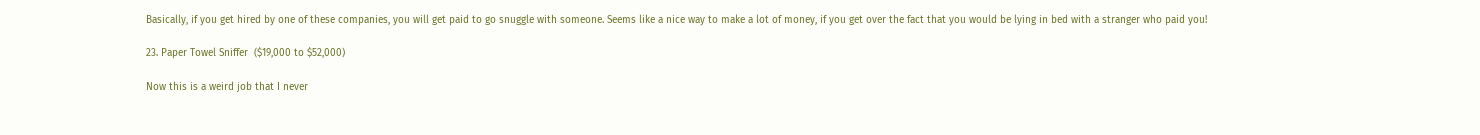Basically, if you get hired by one of these companies, you will get paid to go snuggle with someone. Seems like a nice way to make a lot of money, if you get over the fact that you would be lying in bed with a stranger who paid you!

23. Paper Towel Sniffer  ($19,000 to $52,000)

Now this is a weird job that I never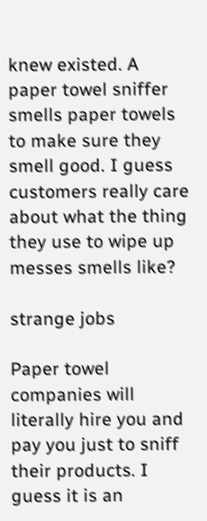knew existed. A paper towel sniffer smells paper towels to make sure they smell good. I guess customers really care about what the thing they use to wipe up messes smells like?

strange jobs

Paper towel companies will literally hire you and pay you just to sniff their products. I guess it is an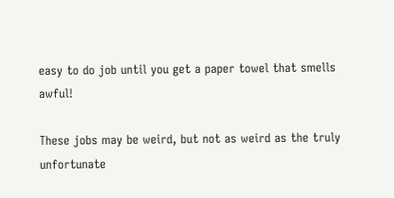easy to do job until you get a paper towel that smells awful!

These jobs may be weird, but not as weird as the truly unfortunate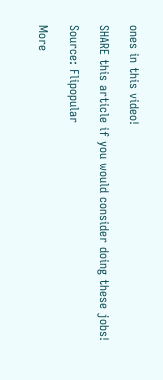ones in this video!

SHARE this article if you would consider doing these jobs!

Source: Flipopular

More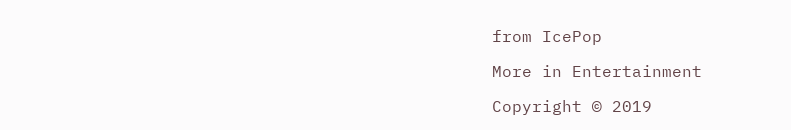from IcePop

More in Entertainment

Copyright © 2019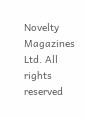Novelty Magazines Ltd. All rights reserved